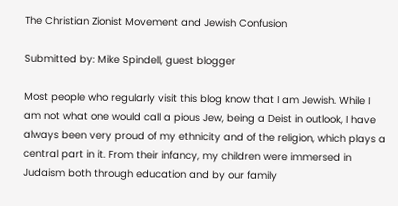The Christian Zionist Movement and Jewish Confusion

Submitted by: Mike Spindell, guest blogger

Most people who regularly visit this blog know that I am Jewish. While I am not what one would call a pious Jew, being a Deist in outlook, I have always been very proud of my ethnicity and of the religion, which plays a central part in it. From their infancy, my children were immersed in Judaism both through education and by our family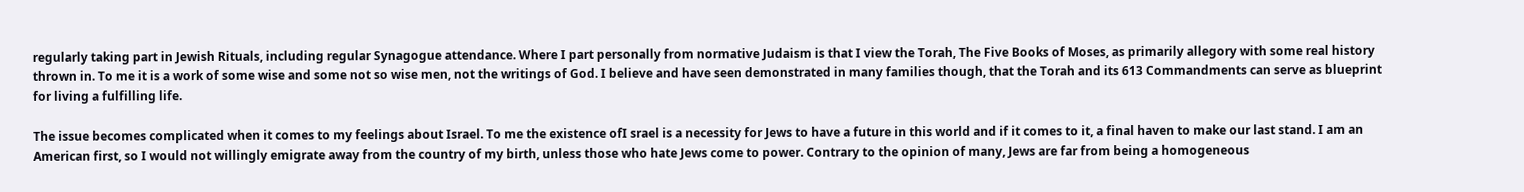regularly taking part in Jewish Rituals, including regular Synagogue attendance. Where I part personally from normative Judaism is that I view the Torah, The Five Books of Moses, as primarily allegory with some real history thrown in. To me it is a work of some wise and some not so wise men, not the writings of God. I believe and have seen demonstrated in many families though, that the Torah and its 613 Commandments can serve as blueprint for living a fulfilling life.

The issue becomes complicated when it comes to my feelings about Israel. To me the existence ofI srael is a necessity for Jews to have a future in this world and if it comes to it, a final haven to make our last stand. I am an American first, so I would not willingly emigrate away from the country of my birth, unless those who hate Jews come to power. Contrary to the opinion of many, Jews are far from being a homogeneous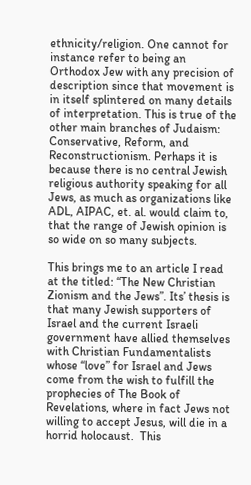ethnicity/religion. One cannot for instance refer to being an Orthodox Jew with any precision of description since that movement is in itself splintered on many details of interpretation. This is true of the other main branches of Judaism: Conservative, Reform, and Reconstructionism. Perhaps it is because there is no central Jewish religious authority speaking for all Jews, as much as organizations like ADL, AIPAC, et. al. would claim to, that the range of Jewish opinion is so wide on so many subjects.

This brings me to an article I read at the titled: “The New Christian Zionism and the Jews”. Its’ thesis is that many Jewish supporters of Israel and the current Israeli government have allied themselves with Christian Fundamentalists whose “love” for Israel and Jews come from the wish to fulfill the prophecies of The Book of Revelations, where in fact Jews not willing to accept Jesus, will die in a horrid holocaust.  This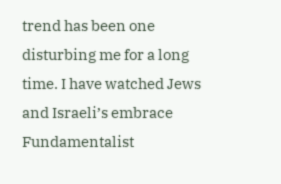trend has been one disturbing me for a long time. I have watched Jews and Israeli’s embrace Fundamentalist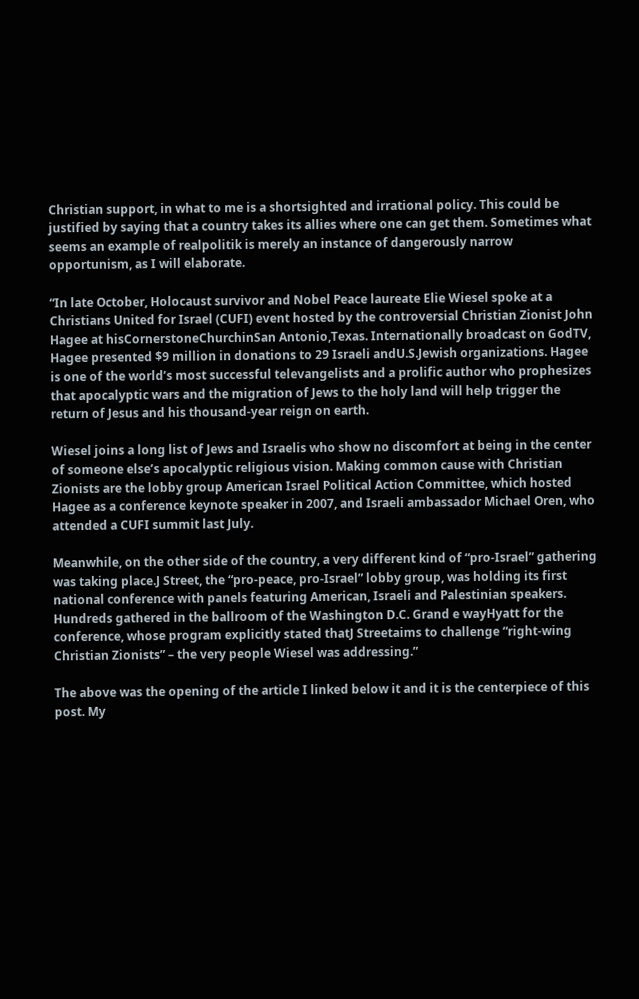Christian support, in what to me is a shortsighted and irrational policy. This could be justified by saying that a country takes its allies where one can get them. Sometimes what seems an example of realpolitik is merely an instance of dangerously narrow opportunism, as I will elaborate.

“In late October, Holocaust survivor and Nobel Peace laureate Elie Wiesel spoke at a Christians United for Israel (CUFI) event hosted by the controversial Christian Zionist John Hagee at hisCornerstoneChurchinSan Antonio,Texas. Internationally broadcast on GodTV, Hagee presented $9 million in donations to 29 Israeli andU.S.Jewish organizations. Hagee is one of the world’s most successful televangelists and a prolific author who prophesizes that apocalyptic wars and the migration of Jews to the holy land will help trigger the return of Jesus and his thousand-year reign on earth.

Wiesel joins a long list of Jews and Israelis who show no discomfort at being in the center of someone else’s apocalyptic religious vision. Making common cause with Christian Zionists are the lobby group American Israel Political Action Committee, which hosted Hagee as a conference keynote speaker in 2007, and Israeli ambassador Michael Oren, who attended a CUFI summit last July.

Meanwhile, on the other side of the country, a very different kind of “pro-Israel” gathering was taking place.J Street, the “pro-peace, pro-Israel” lobby group, was holding its first national conference with panels featuring American, Israeli and Palestinian speakers. Hundreds gathered in the ballroom of the Washington D.C. Grand e wayHyatt for the conference, whose program explicitly stated thatJ Streetaims to challenge “right-wing Christian Zionists” – the very people Wiesel was addressing.”

The above was the opening of the article I linked below it and it is the centerpiece of this post. My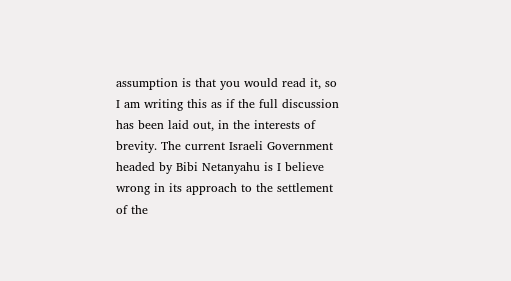assumption is that you would read it, so I am writing this as if the full discussion has been laid out, in the interests of brevity. The current Israeli Government headed by Bibi Netanyahu is I believe wrong in its approach to the settlement of the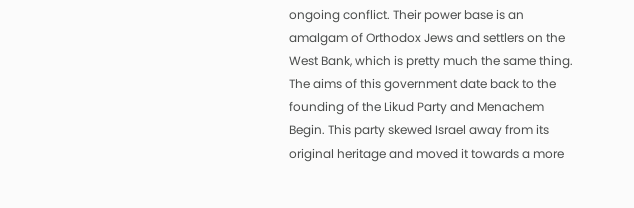ongoing conflict. Their power base is an amalgam of Orthodox Jews and settlers on the West Bank, which is pretty much the same thing. The aims of this government date back to the founding of the Likud Party and Menachem Begin. This party skewed Israel away from its original heritage and moved it towards a more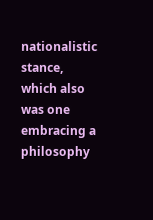nationalistic stance, which also was one embracing a philosophy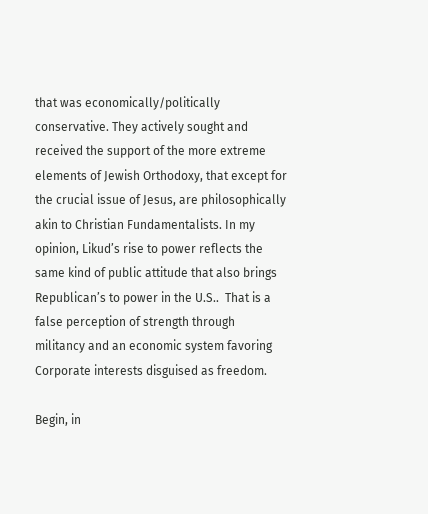that was economically/politically conservative. They actively sought and received the support of the more extreme elements of Jewish Orthodoxy, that except for the crucial issue of Jesus, are philosophically akin to Christian Fundamentalists. In my opinion, Likud’s rise to power reflects the same kind of public attitude that also brings Republican’s to power in the U.S..  That is a false perception of strength through militancy and an economic system favoring Corporate interests disguised as freedom.

Begin, in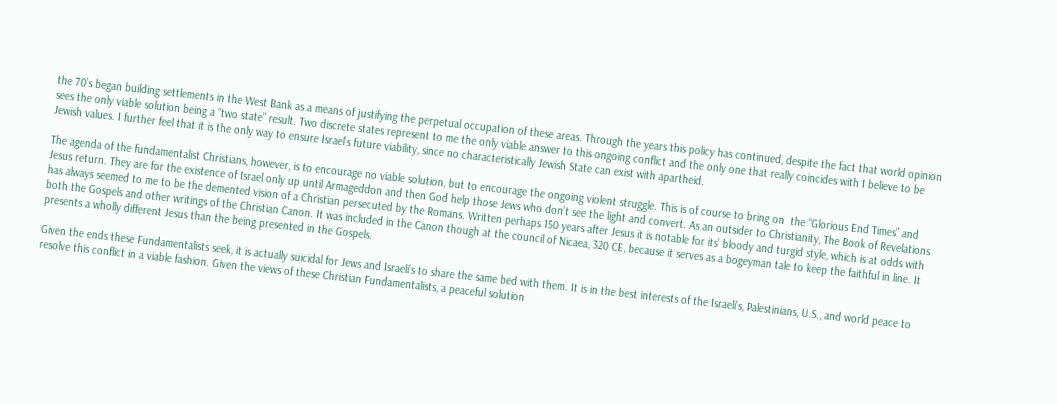the 70’s began building settlements in the West Bank as a means of justifying the perpetual occupation of these areas. Through the years this policy has continued, despite the fact that world opinion sees the only viable solution being a “two state” result. Two discrete states represent to me the only viable answer to this ongoing conflict and the only one that really coincides with I believe to be Jewish values. I further feel that it is the only way to ensure Israel’s future viability, since no characteristically Jewish State can exist with apartheid.

The agenda of the fundamentalist Christians, however, is to encourage no viable solution, but to encourage the ongoing violent struggle. This is of course to bring on  the “Glorious End Times” and Jesus return. They are for the existence of Israel only up until Armageddon and then God help those Jews who don’t see the light and convert. As an outsider to Christianity, The Book of Revelations has always seemed to me to be the demented vision of a Christian persecuted by the Romans. Written perhaps 150 years after Jesus it is notable for its’ bloody and turgid style, which is at odds with both the Gospels and other writings of the Christian Canon. It was included in the Canon though at the council of Nicaea, 320 CE, because it serves as a bogeyman tale to keep the faithful in line. It presents a wholly different Jesus than the being presented in the Gospels.

Given the ends these Fundamentalists seek, it is actually suicidal for Jews and Israeli’s to share the same bed with them. It is in the best interests of the Israeli’s, Palestinians, U.S., and world peace to resolve this conflict in a viable fashion. Given the views of these Christian Fundamentalists, a peaceful solution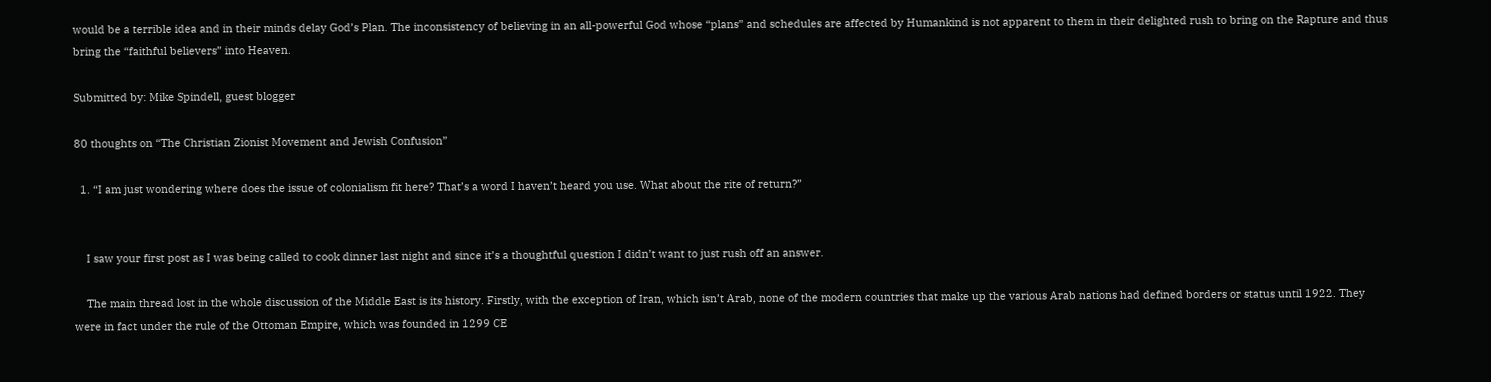would be a terrible idea and in their minds delay God’s Plan. The inconsistency of believing in an all-powerful God whose “plans” and schedules are affected by Humankind is not apparent to them in their delighted rush to bring on the Rapture and thus bring the “faithful believers” into Heaven.

Submitted by: Mike Spindell, guest blogger

80 thoughts on “The Christian Zionist Movement and Jewish Confusion”

  1. “I am just wondering where does the issue of colonialism fit here? That’s a word I haven’t heard you use. What about the rite of return?”


    I saw your first post as I was being called to cook dinner last night and since it’s a thoughtful question I didn’t want to just rush off an answer.

    The main thread lost in the whole discussion of the Middle East is its history. Firstly, with the exception of Iran, which isn’t Arab, none of the modern countries that make up the various Arab nations had defined borders or status until 1922. They were in fact under the rule of the Ottoman Empire, which was founded in 1299 CE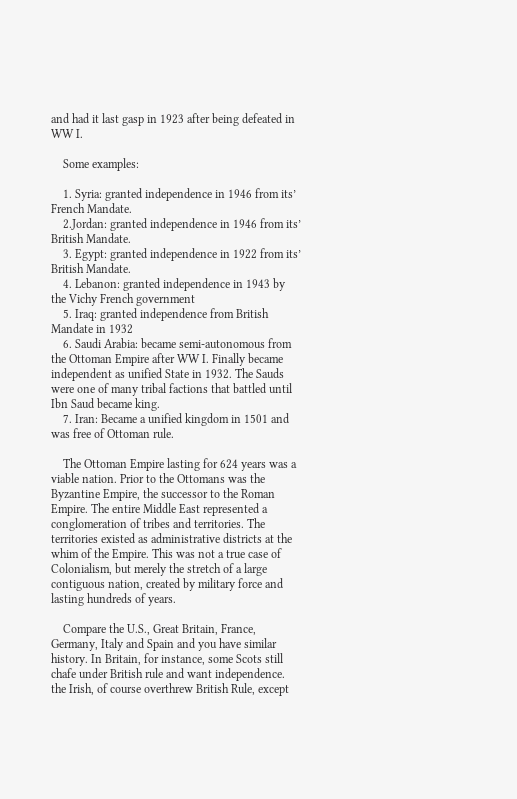and had it last gasp in 1923 after being defeated in WW I.

    Some examples:

    1. Syria: granted independence in 1946 from its’ French Mandate.
    2.Jordan: granted independence in 1946 from its’ British Mandate.
    3. Egypt: granted independence in 1922 from its’ British Mandate.
    4. Lebanon: granted independence in 1943 by the Vichy French government
    5. Iraq: granted independence from British Mandate in 1932
    6. Saudi Arabia: became semi-autonomous from the Ottoman Empire after WW I. Finally became independent as unified State in 1932. The Sauds were one of many tribal factions that battled until Ibn Saud became king.
    7. Iran: Became a unified kingdom in 1501 and was free of Ottoman rule.

    The Ottoman Empire lasting for 624 years was a viable nation. Prior to the Ottomans was the Byzantine Empire, the successor to the Roman Empire. The entire Middle East represented a conglomeration of tribes and territories. The territories existed as administrative districts at the whim of the Empire. This was not a true case of Colonialism, but merely the stretch of a large contiguous nation, created by military force and lasting hundreds of years.

    Compare the U.S., Great Britain, France, Germany, Italy and Spain and you have similar history. In Britain, for instance, some Scots still chafe under British rule and want independence. the Irish, of course overthrew British Rule, except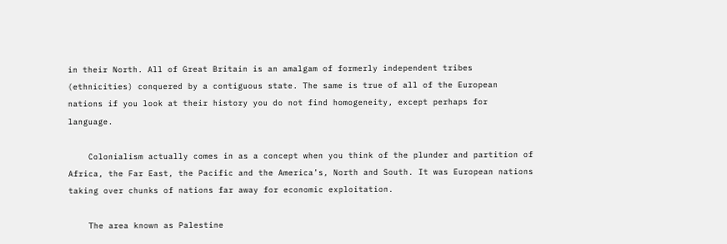in their North. All of Great Britain is an amalgam of formerly independent tribes (ethnicities) conquered by a contiguous state. The same is true of all of the European nations if you look at their history you do not find homogeneity, except perhaps for language.

    Colonialism actually comes in as a concept when you think of the plunder and partition of Africa, the Far East, the Pacific and the America’s, North and South. It was European nations taking over chunks of nations far away for economic exploitation.

    The area known as Palestine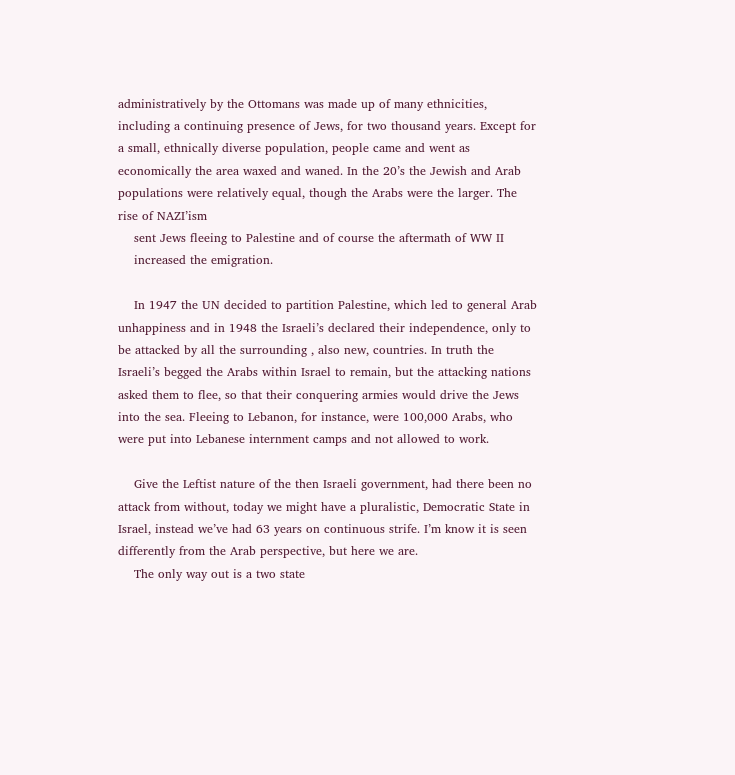administratively by the Ottomans was made up of many ethnicities, including a continuing presence of Jews, for two thousand years. Except for a small, ethnically diverse population, people came and went as economically the area waxed and waned. In the 20’s the Jewish and Arab populations were relatively equal, though the Arabs were the larger. The rise of NAZI’ism
    sent Jews fleeing to Palestine and of course the aftermath of WW II
    increased the emigration.

    In 1947 the UN decided to partition Palestine, which led to general Arab unhappiness and in 1948 the Israeli’s declared their independence, only to be attacked by all the surrounding , also new, countries. In truth the Israeli’s begged the Arabs within Israel to remain, but the attacking nations asked them to flee, so that their conquering armies would drive the Jews into the sea. Fleeing to Lebanon, for instance, were 100,000 Arabs, who were put into Lebanese internment camps and not allowed to work.

    Give the Leftist nature of the then Israeli government, had there been no attack from without, today we might have a pluralistic, Democratic State in Israel, instead we’ve had 63 years on continuous strife. I’m know it is seen differently from the Arab perspective, but here we are.
    The only way out is a two state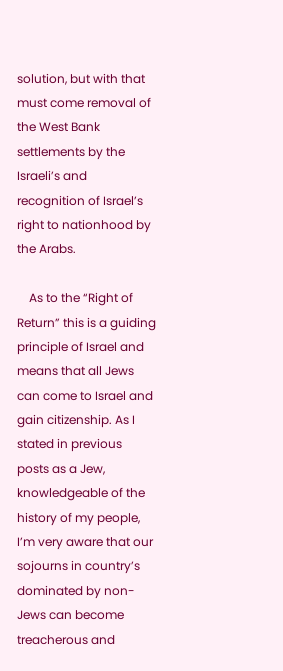solution, but with that must come removal of the West Bank settlements by the Israeli’s and recognition of Israel’s right to nationhood by the Arabs.

    As to the “Right of Return” this is a guiding principle of Israel and means that all Jews can come to Israel and gain citizenship. As I stated in previous posts as a Jew, knowledgeable of the history of my people, I’m very aware that our sojourns in country’s dominated by non-Jews can become treacherous and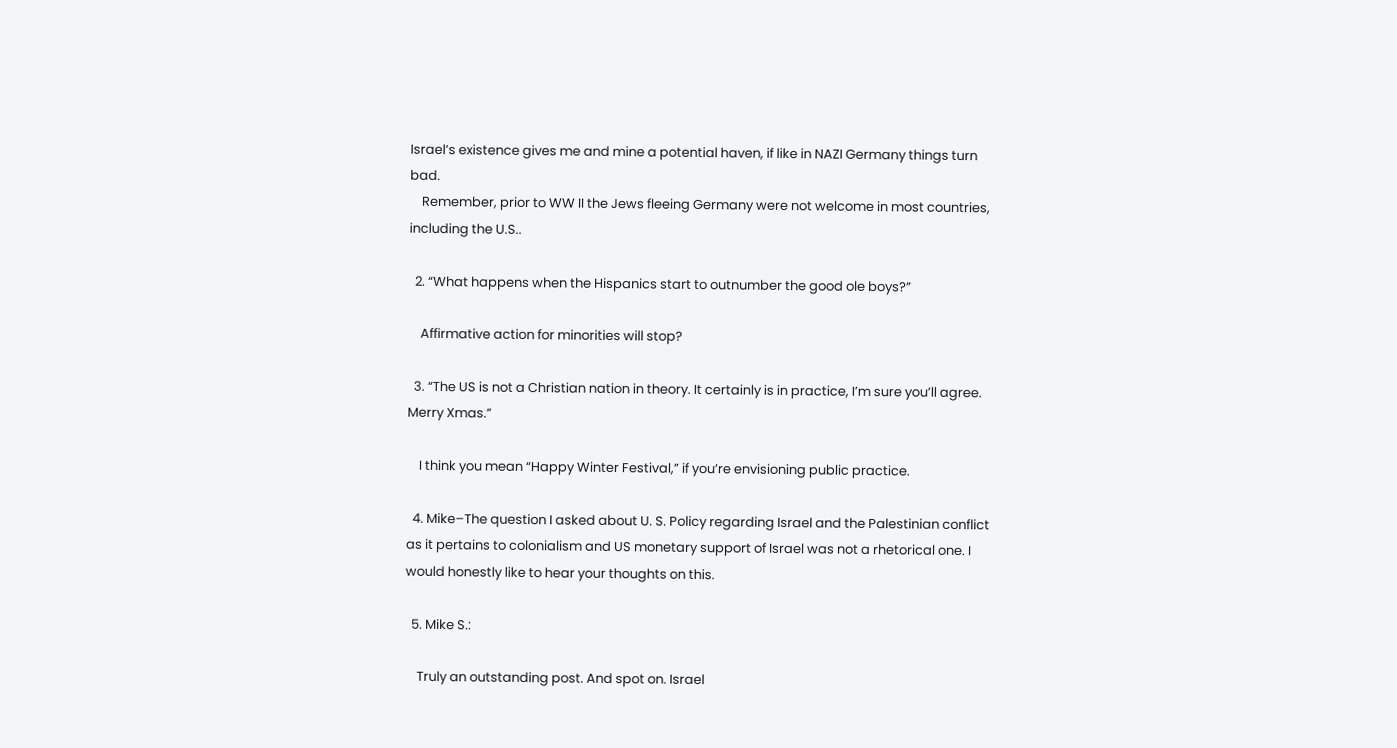Israel’s existence gives me and mine a potential haven, if like in NAZI Germany things turn bad.
    Remember, prior to WW II the Jews fleeing Germany were not welcome in most countries, including the U.S..

  2. “What happens when the Hispanics start to outnumber the good ole boys?”

    Affirmative action for minorities will stop?

  3. “The US is not a Christian nation in theory. It certainly is in practice, I’m sure you’ll agree. Merry Xmas.”

    I think you mean “Happy Winter Festival,” if you’re envisioning public practice.

  4. Mike–The question I asked about U. S. Policy regarding Israel and the Palestinian conflict as it pertains to colonialism and US monetary support of Israel was not a rhetorical one. I would honestly like to hear your thoughts on this.

  5. Mike S.:

    Truly an outstanding post. And spot on. Israel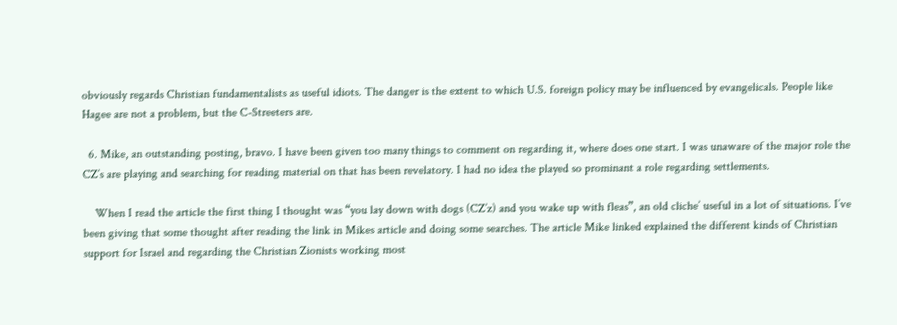obviously regards Christian fundamentalists as useful idiots. The danger is the extent to which U.S. foreign policy may be influenced by evangelicals. People like Hagee are not a problem, but the C-Streeters are.

  6. Mike, an outstanding posting, bravo. I have been given too many things to comment on regarding it, where does one start. I was unaware of the major role the CZ’s are playing and searching for reading material on that has been revelatory. I had no idea the played so prominant a role regarding settlements.

    When I read the article the first thing I thought was “you lay down with dogs (CZ’z) and you wake up with fleas”, an old cliche’ useful in a lot of situations. I’ve been giving that some thought after reading the link in Mikes article and doing some searches. The article Mike linked explained the different kinds of Christian support for Israel and regarding the Christian Zionists working most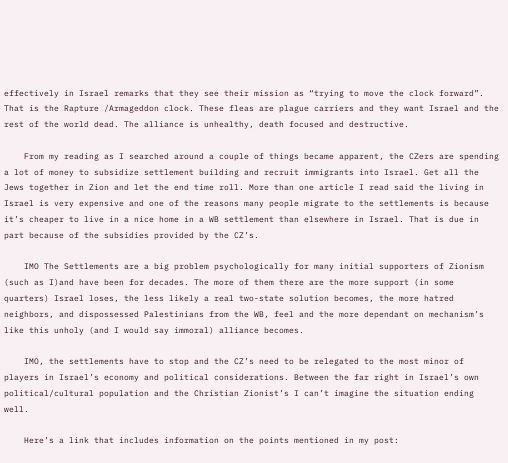effectively in Israel remarks that they see their mission as “trying to move the clock forward”. That is the Rapture /Armageddon clock. These fleas are plague carriers and they want Israel and the rest of the world dead. The alliance is unhealthy, death focused and destructive.

    From my reading as I searched around a couple of things became apparent, the CZers are spending a lot of money to subsidize settlement building and recruit immigrants into Israel. Get all the Jews together in Zion and let the end time roll. More than one article I read said the living in Israel is very expensive and one of the reasons many people migrate to the settlements is because it’s cheaper to live in a nice home in a WB settlement than elsewhere in Israel. That is due in part because of the subsidies provided by the CZ’s.

    IMO The Settlements are a big problem psychologically for many initial supporters of Zionism (such as I)and have been for decades. The more of them there are the more support (in some quarters) Israel loses, the less likely a real two-state solution becomes, the more hatred neighbors, and dispossessed Palestinians from the WB, feel and the more dependant on mechanism’s like this unholy (and I would say immoral) alliance becomes.

    IMO, the settlements have to stop and the CZ’s need to be relegated to the most minor of players in Israel’s economy and political considerations. Between the far right in Israel’s own political/cultural population and the Christian Zionist’s I can’t imagine the situation ending well.

    Here’s a link that includes information on the points mentioned in my post: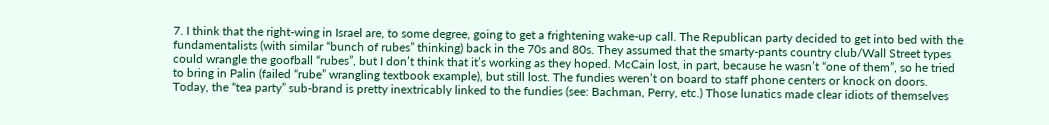7. I think that the right-wing in Israel are, to some degree, going to get a frightening wake-up call. The Republican party decided to get into bed with the fundamentalists (with similar “bunch of rubes” thinking) back in the 70s and 80s. They assumed that the smarty-pants country club/Wall Street types could wrangle the goofball “rubes”, but I don’t think that it’s working as they hoped. McCain lost, in part, because he wasn’t “one of them”, so he tried to bring in Palin (failed “rube” wrangling textbook example), but still lost. The fundies weren’t on board to staff phone centers or knock on doors. Today, the “tea party” sub-brand is pretty inextricably linked to the fundies (see: Bachman, Perry, etc.) Those lunatics made clear idiots of themselves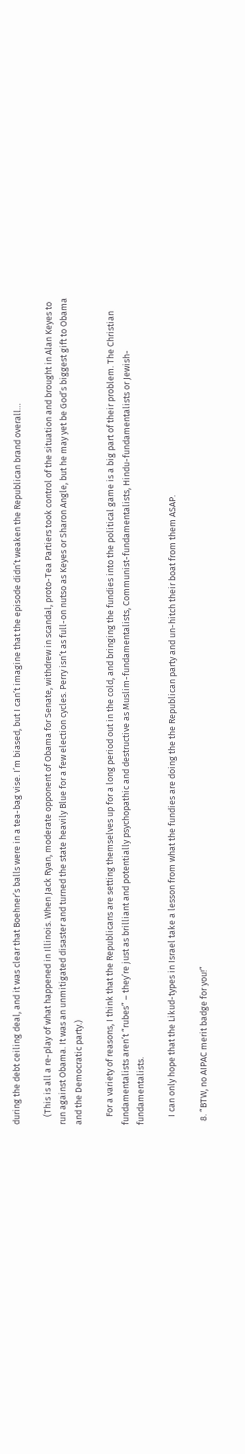during the debt ceiling deal, and it was clear that Boehner’s balls were in a tea-bag vise. I’m biased, but I can’t imagine that the episode didn’t weaken the Republican brand overall…

    (This is all a re-play of what happened in Illinois. When Jack Ryan, moderate opponent of Obama for Senate, withdrew in scandal, proto-Tea Partiers took control of the situation and brought in Alan Keyes to run against Obama. It was an unmitigated disaster and turned the state heavily Blue for a few election cycles. Perry isn’t as full-on nutso as Keyes or Sharon Angle, but he may yet be God’s biggest gift to Obama and the Democratic party.)

    For a variety of reasons, I think that the Republicans are setting themselves up for a long period out in the cold, and bringing the fundies into the political game is a big part of their problem. The Christian fundamentalists aren’t “rubes” – they’re just as brilliant and potentially psychopathic and destructive as Muslim-fundamentalists, Communist-fundamentalists, Hindu-fundamentalists or Jewish-fundamentalists.

    I can only hope that the Likud-types in Israel take a lesson from what the fundies are doing the the Republican party and un-hitch their boat from them ASAP.

  8. “BTW, no AIPAC merit badge for you!”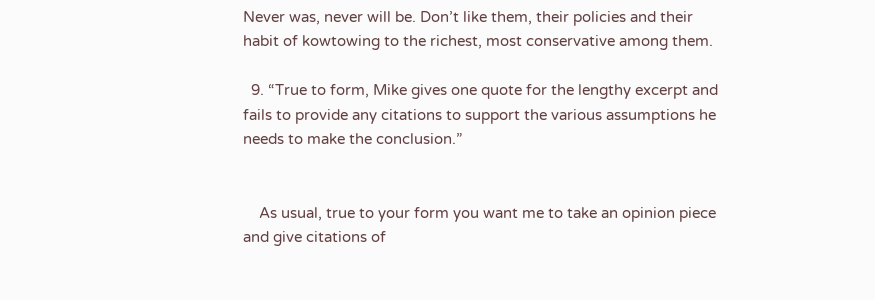Never was, never will be. Don’t like them, their policies and their habit of kowtowing to the richest, most conservative among them.

  9. “True to form, Mike gives one quote for the lengthy excerpt and fails to provide any citations to support the various assumptions he needs to make the conclusion.”


    As usual, true to your form you want me to take an opinion piece and give citations of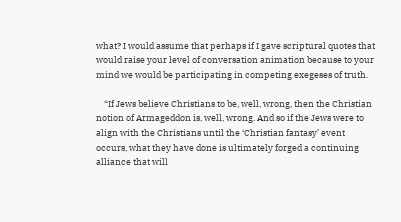what? I would assume that perhaps if I gave scriptural quotes that would raise your level of conversation animation because to your mind we would be participating in competing exegeses of truth.

    “If Jews believe Christians to be, well, wrong, then the Christian notion of Armageddon is, well, wrong. And so if the Jews were to align with the Christians until the ‘Christian fantasy’ event occurs, what they have done is ultimately forged a continuing alliance that will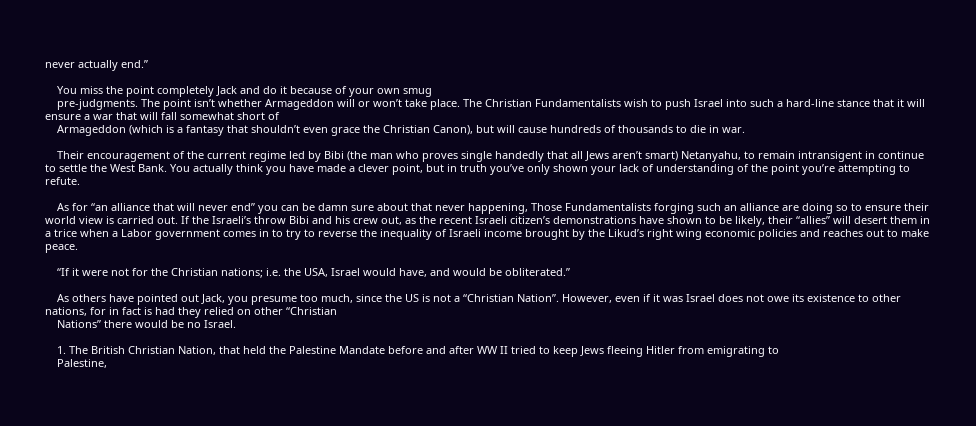never actually end.”

    You miss the point completely Jack and do it because of your own smug
    pre-judgments. The point isn’t whether Armageddon will or won’t take place. The Christian Fundamentalists wish to push Israel into such a hard-line stance that it will ensure a war that will fall somewhat short of
    Armageddon (which is a fantasy that shouldn’t even grace the Christian Canon), but will cause hundreds of thousands to die in war.

    Their encouragement of the current regime led by Bibi (the man who proves single handedly that all Jews aren’t smart) Netanyahu, to remain intransigent in continue to settle the West Bank. You actually think you have made a clever point, but in truth you’ve only shown your lack of understanding of the point you’re attempting to refute.

    As for “an alliance that will never end” you can be damn sure about that never happening, Those Fundamentalists forging such an alliance are doing so to ensure their world view is carried out. If the Israeli’s throw Bibi and his crew out, as the recent Israeli citizen’s demonstrations have shown to be likely, their “allies” will desert them in a trice when a Labor government comes in to try to reverse the inequality of Israeli income brought by the Likud’s right wing economic policies and reaches out to make peace.

    “If it were not for the Christian nations; i.e. the USA, Israel would have, and would be obliterated.”

    As others have pointed out Jack, you presume too much, since the US is not a “Christian Nation”. However, even if it was Israel does not owe its existence to other nations, for in fact is had they relied on other “Christian
    Nations” there would be no Israel.

    1. The British Christian Nation, that held the Palestine Mandate before and after WW II tried to keep Jews fleeing Hitler from emigrating to
    Palestine,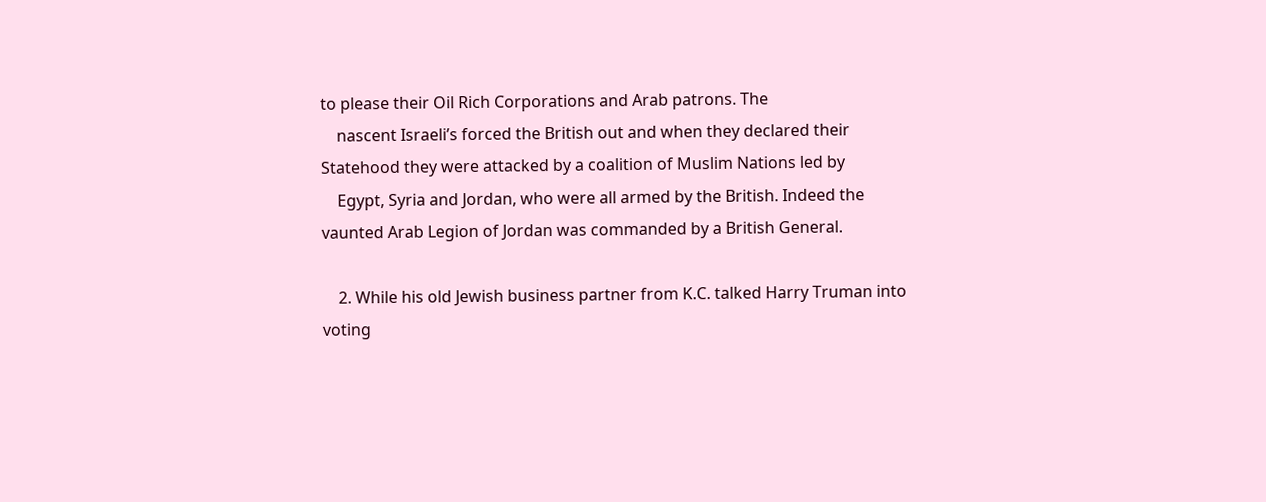to please their Oil Rich Corporations and Arab patrons. The
    nascent Israeli’s forced the British out and when they declared their Statehood they were attacked by a coalition of Muslim Nations led by
    Egypt, Syria and Jordan, who were all armed by the British. Indeed the vaunted Arab Legion of Jordan was commanded by a British General.

    2. While his old Jewish business partner from K.C. talked Harry Truman into voting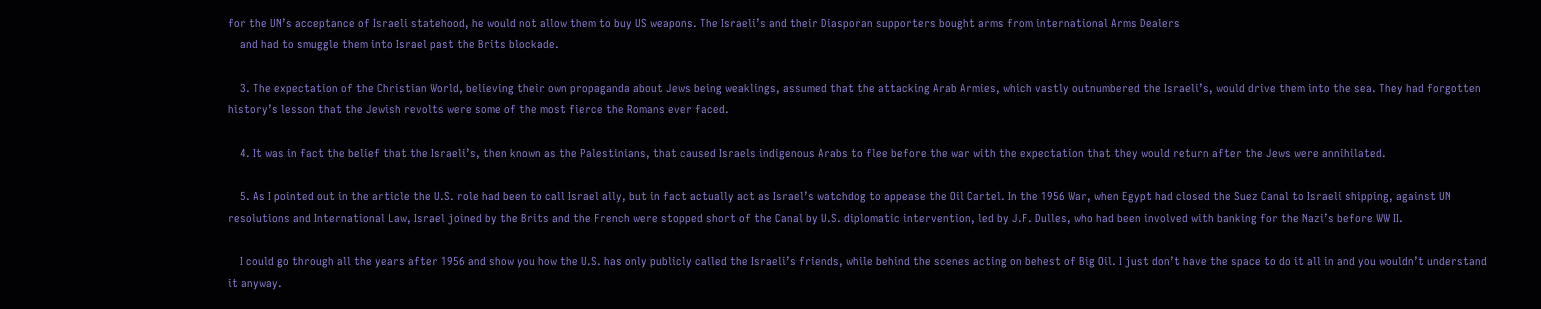for the UN’s acceptance of Israeli statehood, he would not allow them to buy US weapons. The Israeli’s and their Diasporan supporters bought arms from international Arms Dealers
    and had to smuggle them into Israel past the Brits blockade.

    3. The expectation of the Christian World, believing their own propaganda about Jews being weaklings, assumed that the attacking Arab Armies, which vastly outnumbered the Israeli’s, would drive them into the sea. They had forgotten history’s lesson that the Jewish revolts were some of the most fierce the Romans ever faced.

    4. It was in fact the belief that the Israeli’s, then known as the Palestinians, that caused Israels indigenous Arabs to flee before the war with the expectation that they would return after the Jews were annihilated.

    5. As I pointed out in the article the U.S. role had been to call Israel ally, but in fact actually act as Israel’s watchdog to appease the Oil Cartel. In the 1956 War, when Egypt had closed the Suez Canal to Israeli shipping, against UN resolutions and International Law, Israel joined by the Brits and the French were stopped short of the Canal by U.S. diplomatic intervention, led by J.F. Dulles, who had been involved with banking for the Nazi’s before WW II.

    I could go through all the years after 1956 and show you how the U.S. has only publicly called the Israeli’s friends, while behind the scenes acting on behest of Big Oil. I just don’t have the space to do it all in and you wouldn’t understand it anyway.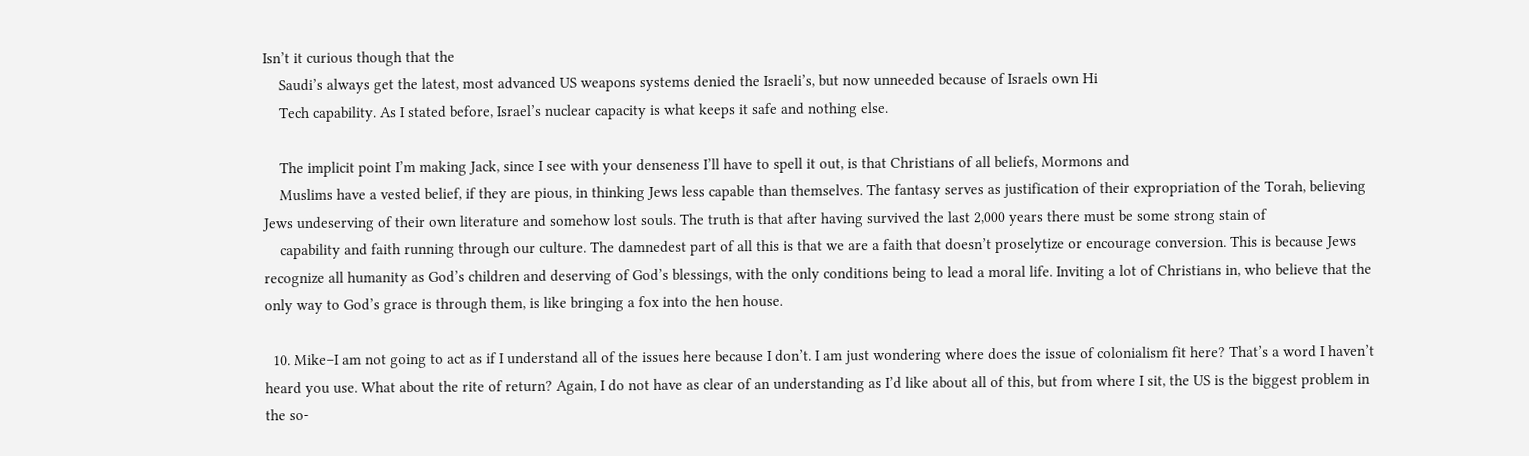Isn’t it curious though that the
    Saudi’s always get the latest, most advanced US weapons systems denied the Israeli’s, but now unneeded because of Israels own Hi
    Tech capability. As I stated before, Israel’s nuclear capacity is what keeps it safe and nothing else.

    The implicit point I’m making Jack, since I see with your denseness I’ll have to spell it out, is that Christians of all beliefs, Mormons and
    Muslims have a vested belief, if they are pious, in thinking Jews less capable than themselves. The fantasy serves as justification of their expropriation of the Torah, believing Jews undeserving of their own literature and somehow lost souls. The truth is that after having survived the last 2,000 years there must be some strong stain of
    capability and faith running through our culture. The damnedest part of all this is that we are a faith that doesn’t proselytize or encourage conversion. This is because Jews recognize all humanity as God’s children and deserving of God’s blessings, with the only conditions being to lead a moral life. Inviting a lot of Christians in, who believe that the only way to God’s grace is through them, is like bringing a fox into the hen house.

  10. Mike–I am not going to act as if I understand all of the issues here because I don’t. I am just wondering where does the issue of colonialism fit here? That’s a word I haven’t heard you use. What about the rite of return? Again, I do not have as clear of an understanding as I’d like about all of this, but from where I sit, the US is the biggest problem in the so-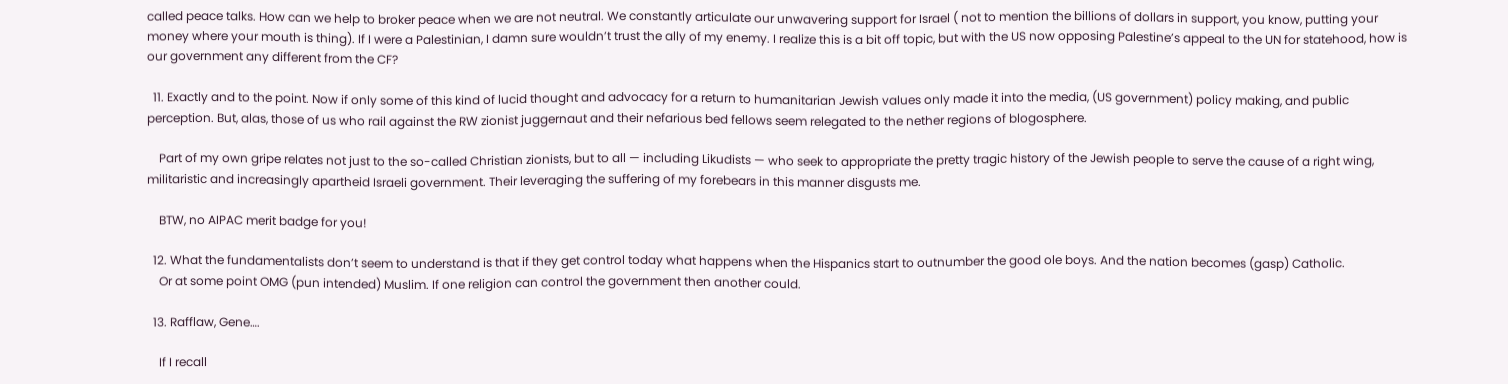called peace talks. How can we help to broker peace when we are not neutral. We constantly articulate our unwavering support for Israel ( not to mention the billions of dollars in support, you know, putting your money where your mouth is thing). If I were a Palestinian, I damn sure wouldn’t trust the ally of my enemy. I realize this is a bit off topic, but with the US now opposing Palestine’s appeal to the UN for statehood, how is our government any different from the CF?

  11. Exactly and to the point. Now if only some of this kind of lucid thought and advocacy for a return to humanitarian Jewish values only made it into the media, (US government) policy making, and public perception. But, alas, those of us who rail against the RW zionist juggernaut and their nefarious bed fellows seem relegated to the nether regions of blogosphere.

    Part of my own gripe relates not just to the so-called Christian zionists, but to all — including Likudists — who seek to appropriate the pretty tragic history of the Jewish people to serve the cause of a right wing, militaristic and increasingly apartheid Israeli government. Their leveraging the suffering of my forebears in this manner disgusts me.

    BTW, no AIPAC merit badge for you!

  12. What the fundamentalists don’t seem to understand is that if they get control today what happens when the Hispanics start to outnumber the good ole boys. And the nation becomes (gasp) Catholic.
    Or at some point OMG (pun intended) Muslim. If one religion can control the government then another could.

  13. Rafflaw, Gene….

    If I recall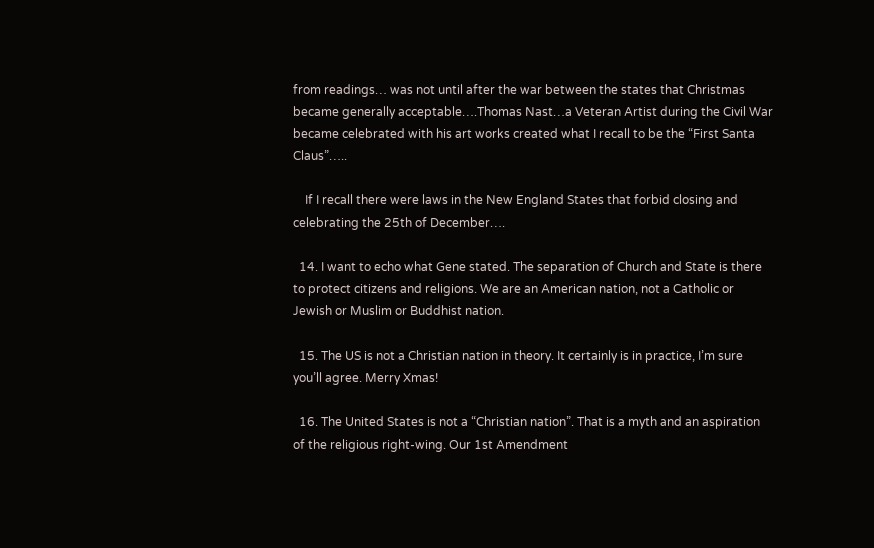from readings… was not until after the war between the states that Christmas became generally acceptable….Thomas Nast…a Veteran Artist during the Civil War became celebrated with his art works created what I recall to be the “First Santa Claus”…..

    If I recall there were laws in the New England States that forbid closing and celebrating the 25th of December….

  14. I want to echo what Gene stated. The separation of Church and State is there to protect citizens and religions. We are an American nation, not a Catholic or Jewish or Muslim or Buddhist nation.

  15. The US is not a Christian nation in theory. It certainly is in practice, I’m sure you’ll agree. Merry Xmas!

  16. The United States is not a “Christian nation”. That is a myth and an aspiration of the religious right-wing. Our 1st Amendment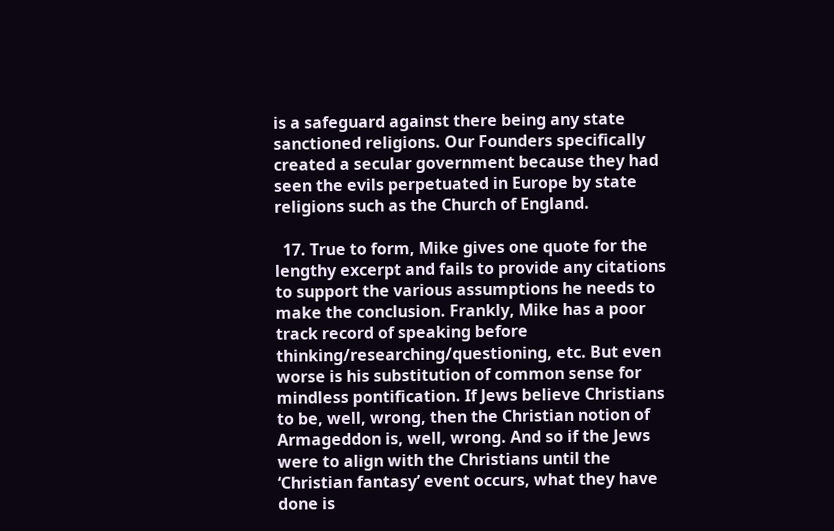is a safeguard against there being any state sanctioned religions. Our Founders specifically created a secular government because they had seen the evils perpetuated in Europe by state religions such as the Church of England.

  17. True to form, Mike gives one quote for the lengthy excerpt and fails to provide any citations to support the various assumptions he needs to make the conclusion. Frankly, Mike has a poor track record of speaking before thinking/researching/questioning, etc. But even worse is his substitution of common sense for mindless pontification. If Jews believe Christians to be, well, wrong, then the Christian notion of Armageddon is, well, wrong. And so if the Jews were to align with the Christians until the ‘Christian fantasy’ event occurs, what they have done is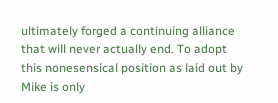ultimately forged a continuing alliance that will never actually end. To adopt this nonesensical position as laid out by Mike is only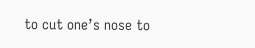to cut one’s nose to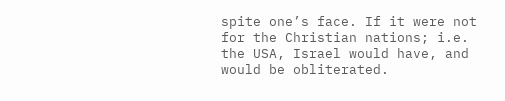spite one’s face. If it were not for the Christian nations; i.e. the USA, Israel would have, and would be obliterated.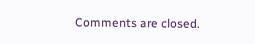Comments are closed.